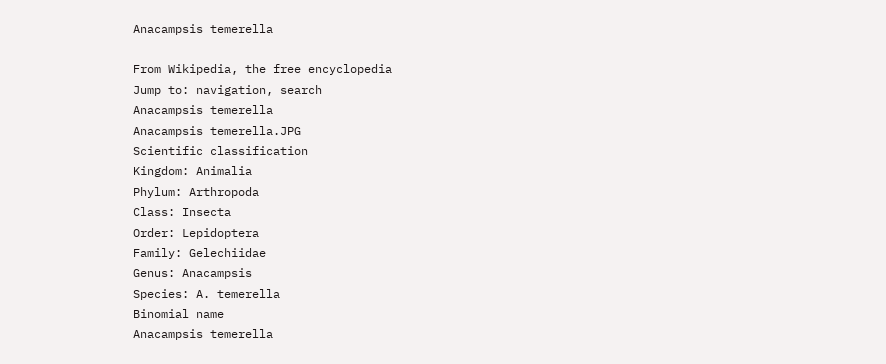Anacampsis temerella

From Wikipedia, the free encyclopedia
Jump to: navigation, search
Anacampsis temerella
Anacampsis temerella.JPG
Scientific classification
Kingdom: Animalia
Phylum: Arthropoda
Class: Insecta
Order: Lepidoptera
Family: Gelechiidae
Genus: Anacampsis
Species: A. temerella
Binomial name
Anacampsis temerella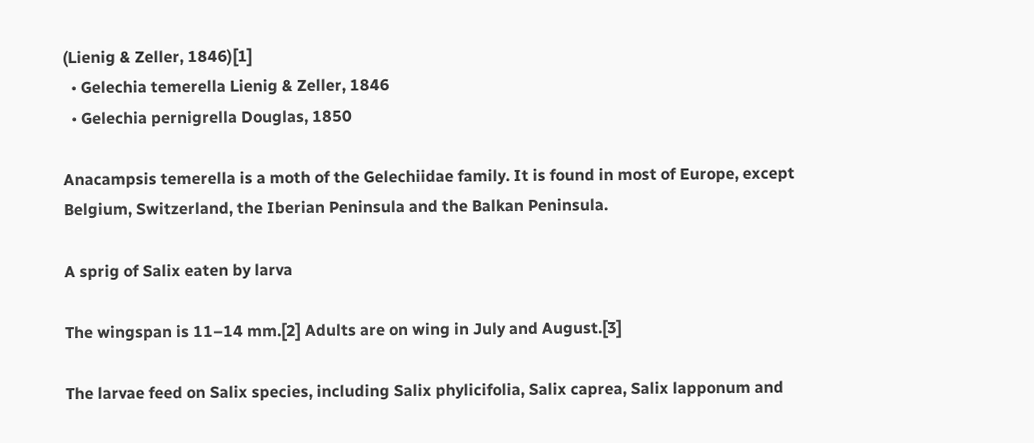(Lienig & Zeller, 1846)[1]
  • Gelechia temerella Lienig & Zeller, 1846
  • Gelechia pernigrella Douglas, 1850

Anacampsis temerella is a moth of the Gelechiidae family. It is found in most of Europe, except Belgium, Switzerland, the Iberian Peninsula and the Balkan Peninsula.

A sprig of Salix eaten by larva

The wingspan is 11–14 mm.[2] Adults are on wing in July and August.[3]

The larvae feed on Salix species, including Salix phylicifolia, Salix caprea, Salix lapponum and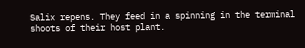Salix repens. They feed in a spinning in the terminal shoots of their host plant.